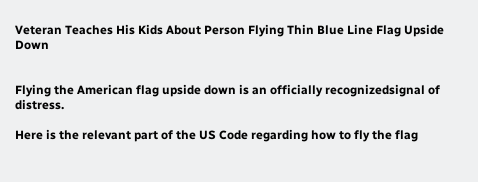Veteran Teaches His Kids About Person Flying Thin Blue Line Flag Upside Down


Flying the American flag upside down is an officially recognizedsignal of distress.

Here is the relevant part of the US Code regarding how to fly the flag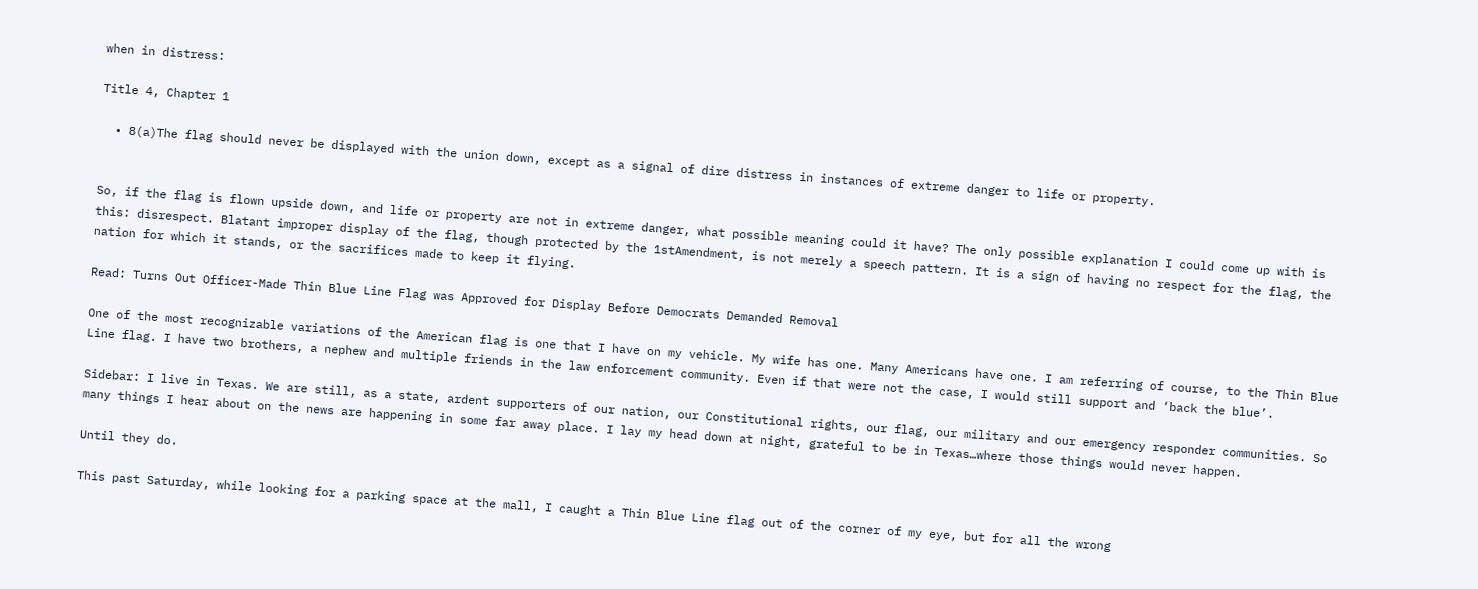when in distress:

Title 4, Chapter 1

  • 8(a)The flag should never be displayed with the union down, except as a signal of dire distress in instances of extreme danger to life or property.


So, if the flag is flown upside down, and life or property are not in extreme danger, what possible meaning could it have? The only possible explanation I could come up with is this: disrespect. Blatant improper display of the flag, though protected by the 1stAmendment, is not merely a speech pattern. It is a sign of having no respect for the flag, the nation for which it stands, or the sacrifices made to keep it flying.

Read: Turns Out Officer-Made Thin Blue Line Flag was Approved for Display Before Democrats Demanded Removal

One of the most recognizable variations of the American flag is one that I have on my vehicle. My wife has one. Many Americans have one. I am referring of course, to the Thin Blue Line flag. I have two brothers, a nephew and multiple friends in the law enforcement community. Even if that were not the case, I would still support and ‘back the blue’.

Sidebar: I live in Texas. We are still, as a state, ardent supporters of our nation, our Constitutional rights, our flag, our military and our emergency responder communities. So many things I hear about on the news are happening in some far away place. I lay my head down at night, grateful to be in Texas…where those things would never happen.

Until they do.

This past Saturday, while looking for a parking space at the mall, I caught a Thin Blue Line flag out of the corner of my eye, but for all the wrong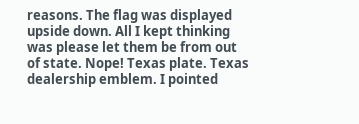reasons. The flag was displayed upside down. All I kept thinking was please let them be from out of state. Nope! Texas plate. Texas dealership emblem. I pointed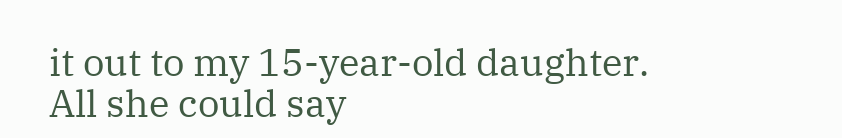it out to my 15-year-old daughter. All she could say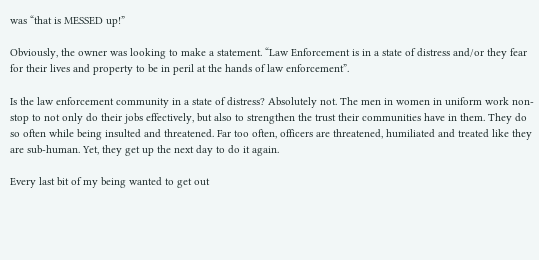was “that is MESSED up!”

Obviously, the owner was looking to make a statement. “Law Enforcement is in a state of distress and/or they fear for their lives and property to be in peril at the hands of law enforcement”.

Is the law enforcement community in a state of distress? Absolutely not. The men in women in uniform work non-stop to not only do their jobs effectively, but also to strengthen the trust their communities have in them. They do so often while being insulted and threatened. Far too often, officers are threatened, humiliated and treated like they are sub-human. Yet, they get up the next day to do it again.

Every last bit of my being wanted to get out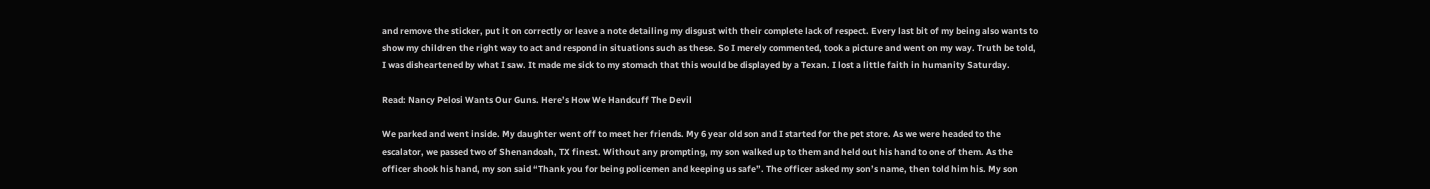and remove the sticker, put it on correctly or leave a note detailing my disgust with their complete lack of respect. Every last bit of my being also wants to show my children the right way to act and respond in situations such as these. So I merely commented, took a picture and went on my way. Truth be told, I was disheartened by what I saw. It made me sick to my stomach that this would be displayed by a Texan. I lost a little faith in humanity Saturday.

Read: Nancy Pelosi Wants Our Guns. Here’s How We Handcuff The Devil

We parked and went inside. My daughter went off to meet her friends. My 6 year old son and I started for the pet store. As we were headed to the escalator, we passed two of Shenandoah, TX finest. Without any prompting, my son walked up to them and held out his hand to one of them. As the officer shook his hand, my son said “Thank you for being policemen and keeping us safe”. The officer asked my son’s name, then told him his. My son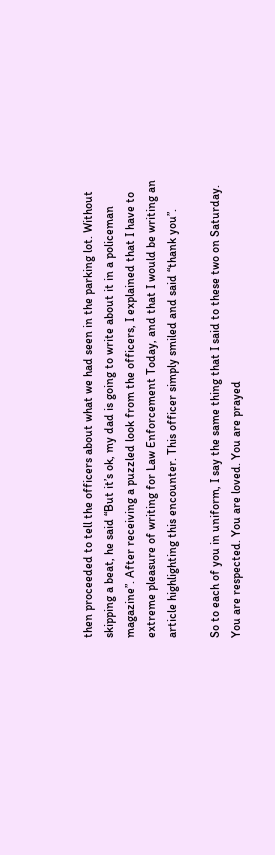then proceeded to tell the officers about what we had seen in the parking lot. Without skipping a beat, he said “But it’s ok, my dad is going to write about it in a policeman magazine”. After receiving a puzzled look from the officers, I explained that I have to extreme pleasure of writing for Law Enforcement Today, and that I would be writing an article highlighting this encounter. This officer simply smiled and said “thank you”.

So to each of you in uniform, I say the same thing that I said to these two on Saturday. You are respected. You are loved. You are prayed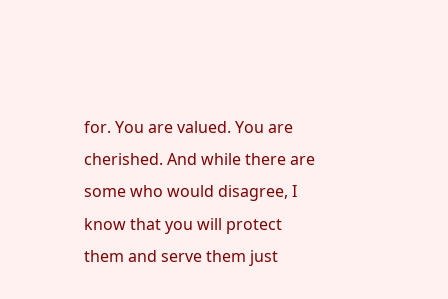for. You are valued. You are cherished. And while there are some who would disagree, I know that you will protect them and serve them just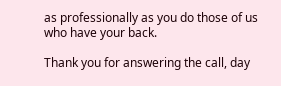as professionally as you do those of us who have your back.

Thank you for answering the call, day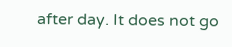after day. It does not go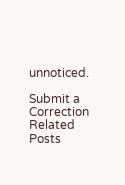unnoticed.

Submit a Correction
Related Posts